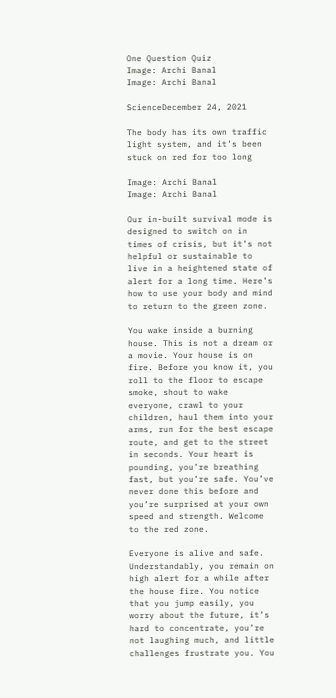One Question Quiz
Image: Archi Banal
Image: Archi Banal

ScienceDecember 24, 2021

The body has its own traffic light system, and it’s been stuck on red for too long

Image: Archi Banal
Image: Archi Banal

Our in-built survival mode is designed to switch on in times of crisis, but it’s not helpful or sustainable to live in a heightened state of alert for a long time. Here’s how to use your body and mind to return to the green zone.

You wake inside a burning house. This is not a dream or a movie. Your house is on fire. Before you know it, you roll to the floor to escape smoke, shout to wake everyone, crawl to your children, haul them into your arms, run for the best escape route, and get to the street in seconds. Your heart is pounding, you’re breathing fast, but you’re safe. You’ve never done this before and you’re surprised at your own speed and strength. Welcome to the red zone.

Everyone is alive and safe. Understandably, you remain on high alert for a while after the house fire. You notice that you jump easily, you worry about the future, it’s hard to concentrate, you’re not laughing much, and little challenges frustrate you. You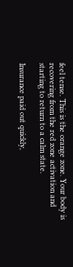feel tense. This is the orange zone. Your body is recovering from the red zone activation and starting to return to a calm state.

Insurance paid out quickly,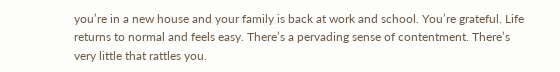you’re in a new house and your family is back at work and school. You’re grateful. Life returns to normal and feels easy. There’s a pervading sense of contentment. There’s very little that rattles you.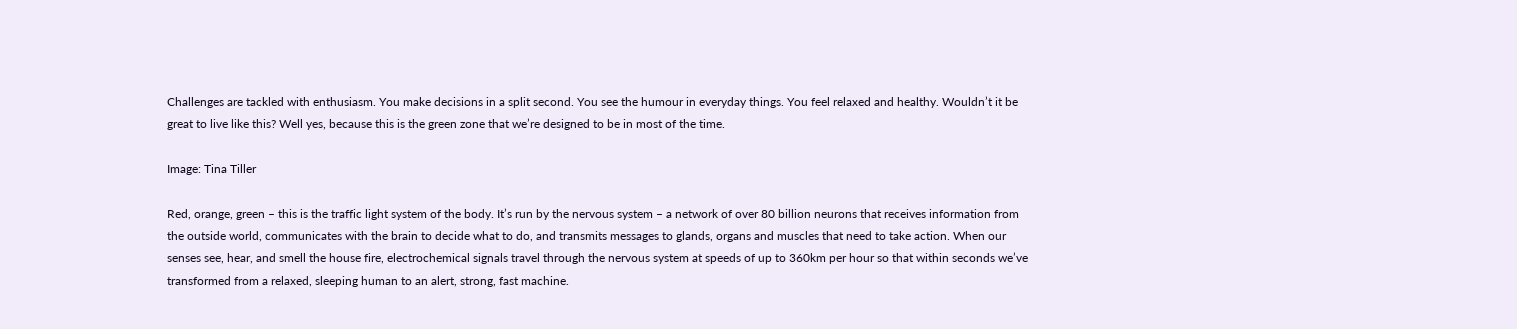Challenges are tackled with enthusiasm. You make decisions in a split second. You see the humour in everyday things. You feel relaxed and healthy. Wouldn’t it be great to live like this? Well yes, because this is the green zone that we’re designed to be in most of the time.

Image: Tina Tiller

Red, orange, green – this is the traffic light system of the body. It’s run by the nervous system – a network of over 80 billion neurons that receives information from the outside world, communicates with the brain to decide what to do, and transmits messages to glands, organs and muscles that need to take action. When our senses see, hear, and smell the house fire, electrochemical signals travel through the nervous system at speeds of up to 360km per hour so that within seconds we’ve transformed from a relaxed, sleeping human to an alert, strong, fast machine.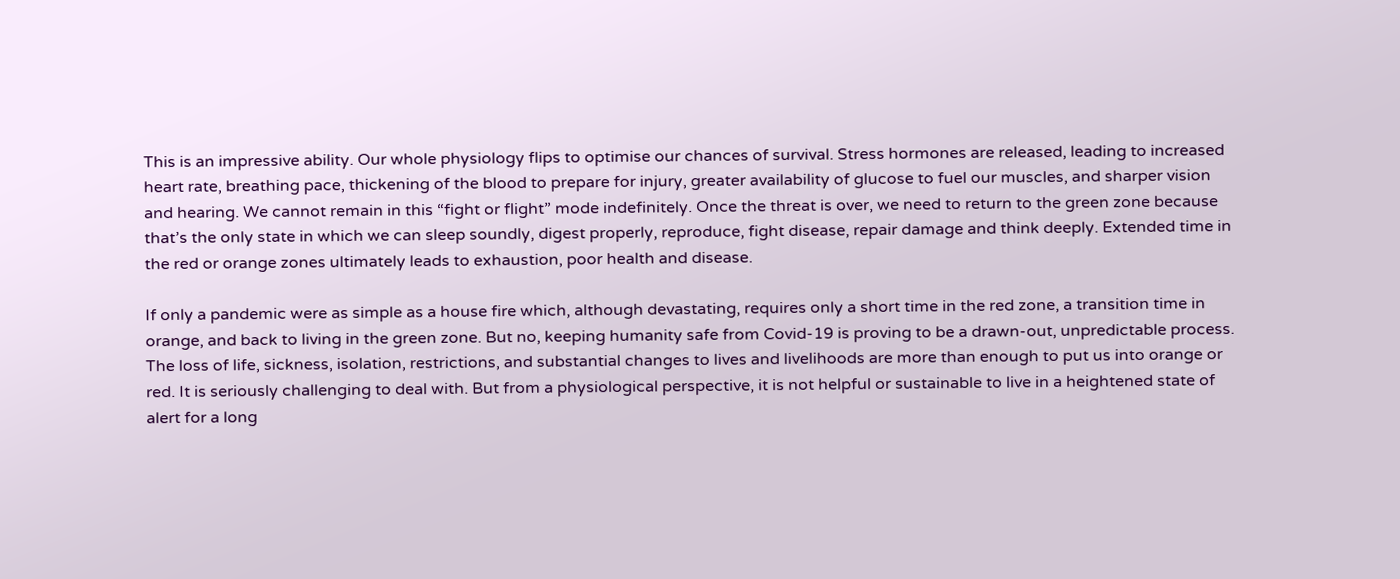This is an impressive ability. Our whole physiology flips to optimise our chances of survival. Stress hormones are released, leading to increased heart rate, breathing pace, thickening of the blood to prepare for injury, greater availability of glucose to fuel our muscles, and sharper vision and hearing. We cannot remain in this “fight or flight” mode indefinitely. Once the threat is over, we need to return to the green zone because that’s the only state in which we can sleep soundly, digest properly, reproduce, fight disease, repair damage and think deeply. Extended time in the red or orange zones ultimately leads to exhaustion, poor health and disease.

If only a pandemic were as simple as a house fire which, although devastating, requires only a short time in the red zone, a transition time in orange, and back to living in the green zone. But no, keeping humanity safe from Covid-19 is proving to be a drawn-out, unpredictable process. The loss of life, sickness, isolation, restrictions, and substantial changes to lives and livelihoods are more than enough to put us into orange or red. It is seriously challenging to deal with. But from a physiological perspective, it is not helpful or sustainable to live in a heightened state of alert for a long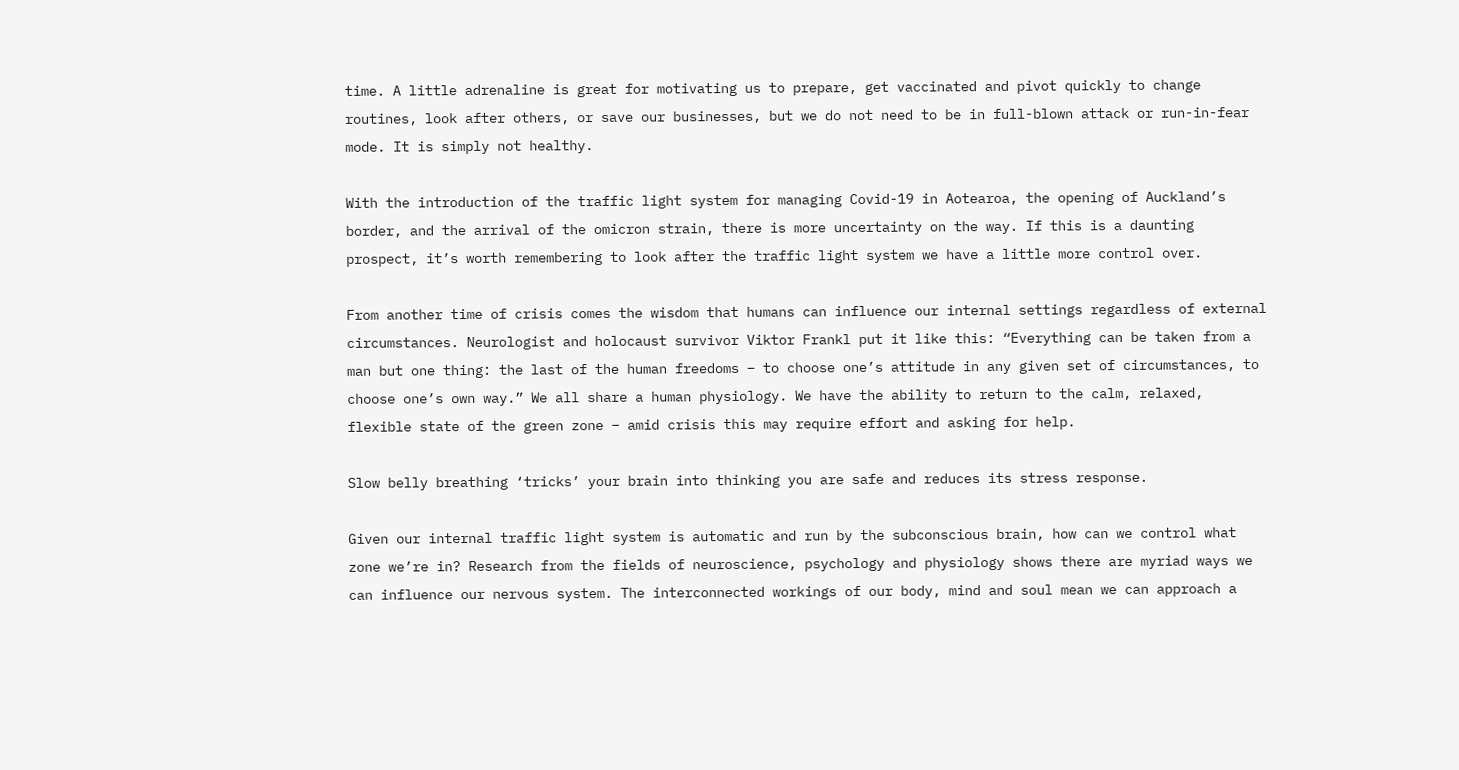time. A little adrenaline is great for motivating us to prepare, get vaccinated and pivot quickly to change routines, look after others, or save our businesses, but we do not need to be in full-blown attack or run-in-fear mode. It is simply not healthy.

With the introduction of the traffic light system for managing Covid-19 in Aotearoa, the opening of Auckland’s border, and the arrival of the omicron strain, there is more uncertainty on the way. If this is a daunting prospect, it’s worth remembering to look after the traffic light system we have a little more control over.

From another time of crisis comes the wisdom that humans can influence our internal settings regardless of external circumstances. Neurologist and holocaust survivor Viktor Frankl put it like this: “Everything can be taken from a man but one thing: the last of the human freedoms – to choose one’s attitude in any given set of circumstances, to choose one’s own way.” We all share a human physiology. We have the ability to return to the calm, relaxed, flexible state of the green zone – amid crisis this may require effort and asking for help.

Slow belly breathing ‘tricks’ your brain into thinking you are safe and reduces its stress response.

Given our internal traffic light system is automatic and run by the subconscious brain, how can we control what zone we’re in? Research from the fields of neuroscience, psychology and physiology shows there are myriad ways we can influence our nervous system. The interconnected workings of our body, mind and soul mean we can approach a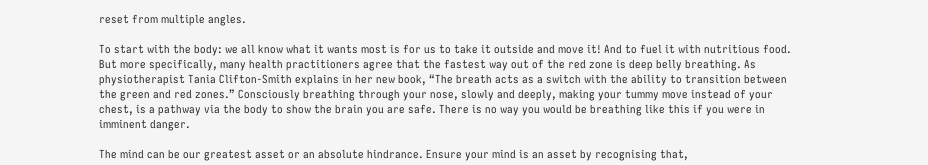reset from multiple angles.

To start with the body: we all know what it wants most is for us to take it outside and move it! And to fuel it with nutritious food. But more specifically, many health practitioners agree that the fastest way out of the red zone is deep belly breathing. As physiotherapist Tania Clifton-Smith explains in her new book, “The breath acts as a switch with the ability to transition between the green and red zones.” Consciously breathing through your nose, slowly and deeply, making your tummy move instead of your chest, is a pathway via the body to show the brain you are safe. There is no way you would be breathing like this if you were in imminent danger.

The mind can be our greatest asset or an absolute hindrance. Ensure your mind is an asset by recognising that,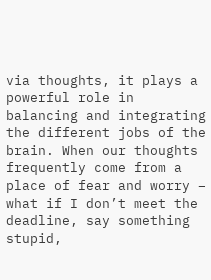via thoughts, it plays a powerful role in balancing and integrating the different jobs of the brain. When our thoughts frequently come from a place of fear and worry – what if I don’t meet the deadline, say something stupid,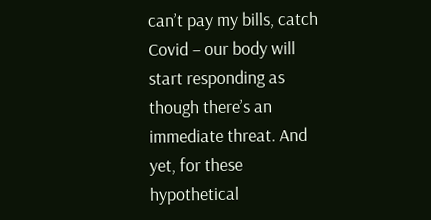can’t pay my bills, catch Covid – our body will start responding as though there’s an immediate threat. And yet, for these hypothetical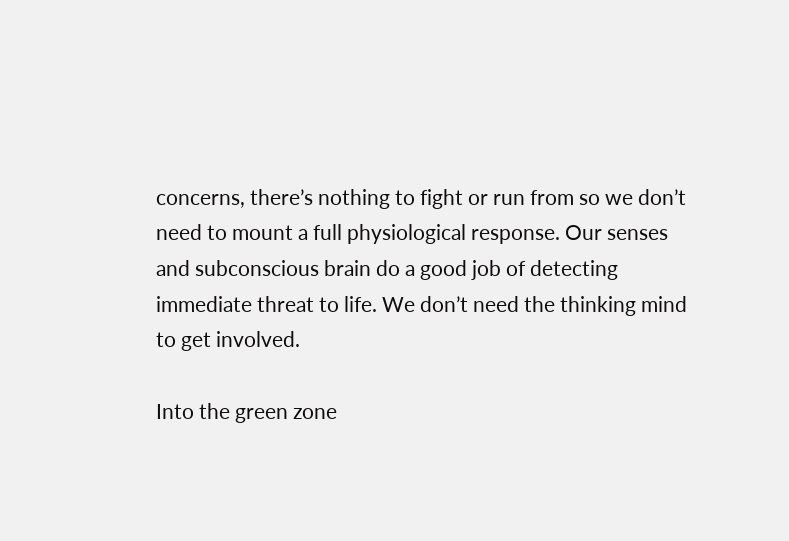concerns, there’s nothing to fight or run from so we don’t need to mount a full physiological response. Our senses and subconscious brain do a good job of detecting immediate threat to life. We don’t need the thinking mind to get involved.

Into the green zone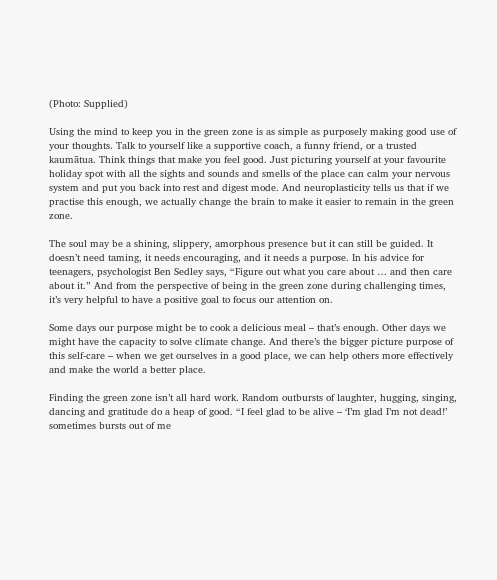(Photo: Supplied)

Using the mind to keep you in the green zone is as simple as purposely making good use of your thoughts. Talk to yourself like a supportive coach, a funny friend, or a trusted kaumātua. Think things that make you feel good. Just picturing yourself at your favourite holiday spot with all the sights and sounds and smells of the place can calm your nervous system and put you back into rest and digest mode. And neuroplasticity tells us that if we practise this enough, we actually change the brain to make it easier to remain in the green zone.

The soul may be a shining, slippery, amorphous presence but it can still be guided. It doesn’t need taming, it needs encouraging, and it needs a purpose. In his advice for teenagers, psychologist Ben Sedley says, “Figure out what you care about … and then care about it.” And from the perspective of being in the green zone during challenging times, it’s very helpful to have a positive goal to focus our attention on.

Some days our purpose might be to cook a delicious meal – that’s enough. Other days we might have the capacity to solve climate change. And there’s the bigger picture purpose of this self-care – when we get ourselves in a good place, we can help others more effectively and make the world a better place.

Finding the green zone isn’t all hard work. Random outbursts of laughter, hugging, singing, dancing and gratitude do a heap of good. “I feel glad to be alive – ‘I’m glad I’m not dead!’ sometimes bursts out of me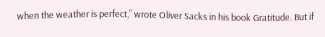when the weather is perfect,” wrote Oliver Sacks in his book Gratitude. But if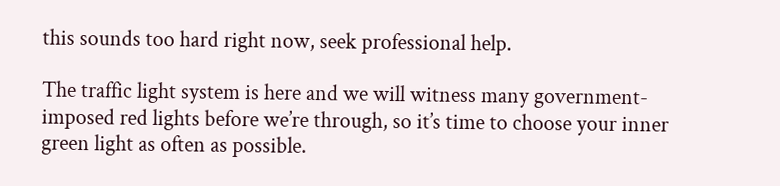this sounds too hard right now, seek professional help.

The traffic light system is here and we will witness many government-imposed red lights before we’re through, so it’s time to choose your inner green light as often as possible.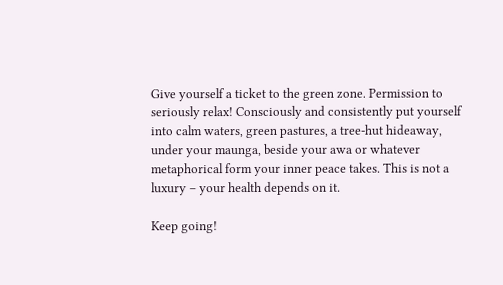Give yourself a ticket to the green zone. Permission to seriously relax! Consciously and consistently put yourself into calm waters, green pastures, a tree-hut hideaway, under your maunga, beside your awa or whatever metaphorical form your inner peace takes. This is not a luxury – your health depends on it.

Keep going!